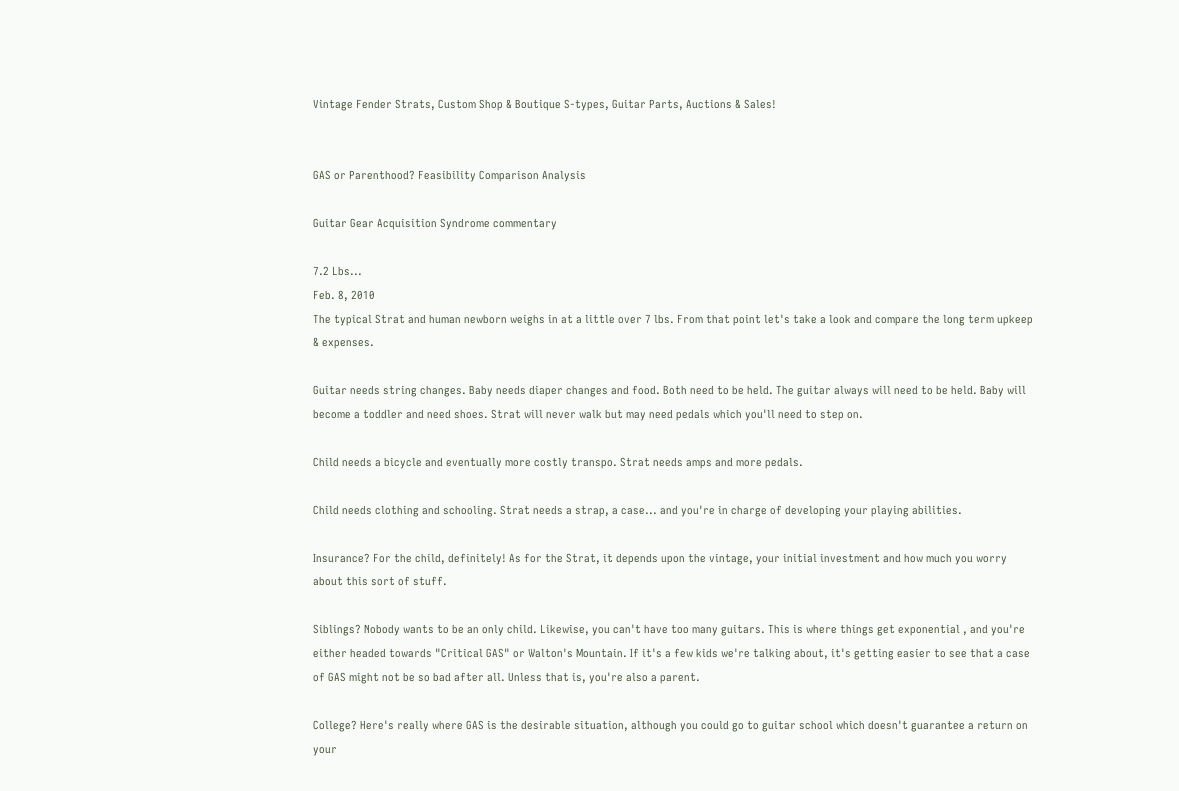Vintage Fender Strats, Custom Shop & Boutique S-types, Guitar Parts, Auctions & Sales!


GAS or Parenthood? Feasibility Comparison Analysis

Guitar Gear Acquisition Syndrome commentary

7.2 Lbs...
Feb. 8, 2010
The typical Strat and human newborn weighs in at a little over 7 lbs. From that point let's take a look and compare the long term upkeep & expenses.

Guitar needs string changes. Baby needs diaper changes and food. Both need to be held. The guitar always will need to be held. Baby will become a toddler and need shoes. Strat will never walk but may need pedals which you'll need to step on.

Child needs a bicycle and eventually more costly transpo. Strat needs amps and more pedals.

Child needs clothing and schooling. Strat needs a strap, a case... and you're in charge of developing your playing abilities.

Insurance? For the child, definitely! As for the Strat, it depends upon the vintage, your initial investment and how much you worry about this sort of stuff.

Siblings? Nobody wants to be an only child. Likewise, you can't have too many guitars. This is where things get exponential , and you're either headed towards "Critical GAS" or Walton's Mountain. If it's a few kids we're talking about, it's getting easier to see that a case of GAS might not be so bad after all. Unless that is, you're also a parent.

College? Here's really where GAS is the desirable situation, although you could go to guitar school which doesn't guarantee a return on your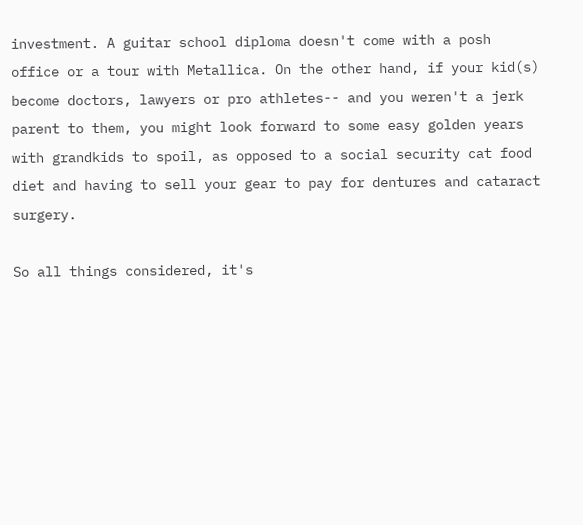investment. A guitar school diploma doesn't come with a posh office or a tour with Metallica. On the other hand, if your kid(s) become doctors, lawyers or pro athletes-- and you weren't a jerk parent to them, you might look forward to some easy golden years with grandkids to spoil, as opposed to a social security cat food diet and having to sell your gear to pay for dentures and cataract surgery.

So all things considered, it's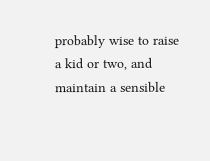probably wise to raise a kid or two, and maintain a sensible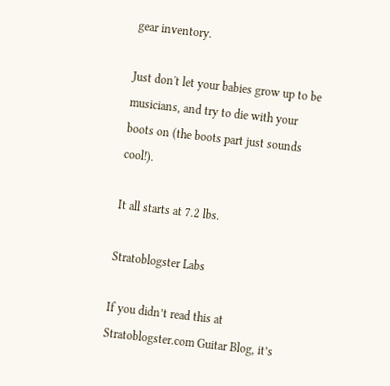gear inventory.

Just don't let your babies grow up to be musicians, and try to die with your boots on (the boots part just sounds cool!).

It all starts at 7.2 lbs.

Stratoblogster Labs

If you didn’t read this at Stratoblogster.com Guitar Blog, it’s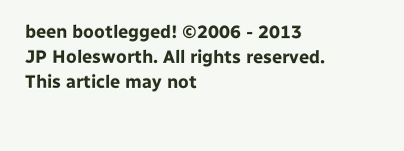been bootlegged! ©2006 - 2013 JP Holesworth. All rights reserved. This article may not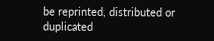be reprinted, distributed or duplicated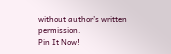without author’s written permission.
Pin It Now!